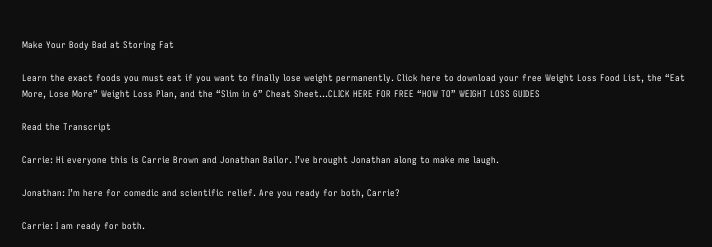Make Your Body Bad at Storing Fat

Learn the exact foods you must eat if you want to finally lose weight permanently. Click here to download your free Weight Loss Food List, the “Eat More, Lose More” Weight Loss Plan, and the “Slim in 6” Cheat Sheet…CLICK HERE FOR FREE “HOW TO” WEIGHT LOSS GUIDES

Read the Transcript

Carrie: Hi everyone this is Carrie Brown and Jonathan Bailor. I’ve brought Jonathan along to make me laugh.

Jonathan: I’m here for comedic and scientific relief. Are you ready for both, Carrie?

Carrie: I am ready for both.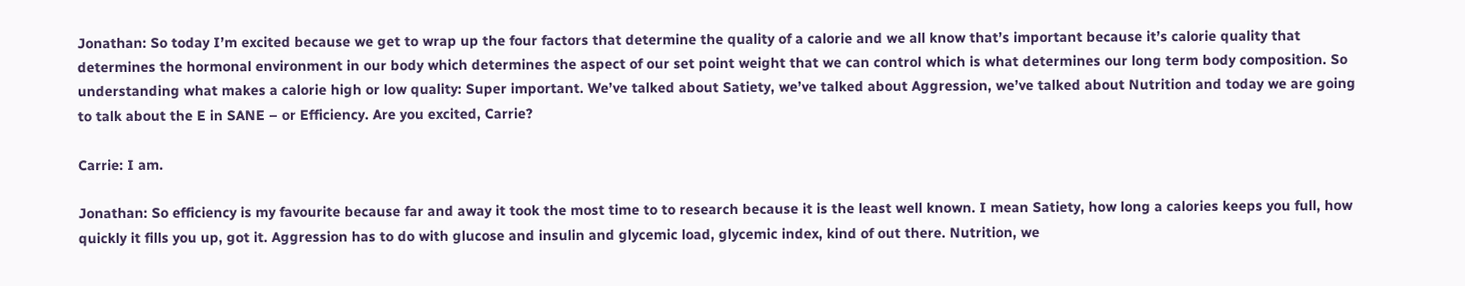Jonathan: So today I’m excited because we get to wrap up the four factors that determine the quality of a calorie and we all know that’s important because it’s calorie quality that determines the hormonal environment in our body which determines the aspect of our set point weight that we can control which is what determines our long term body composition. So understanding what makes a calorie high or low quality: Super important. We’ve talked about Satiety, we’ve talked about Aggression, we’ve talked about Nutrition and today we are going to talk about the E in SANE – or Efficiency. Are you excited, Carrie?

Carrie: I am.

Jonathan: So efficiency is my favourite because far and away it took the most time to to research because it is the least well known. I mean Satiety, how long a calories keeps you full, how quickly it fills you up, got it. Aggression has to do with glucose and insulin and glycemic load, glycemic index, kind of out there. Nutrition, we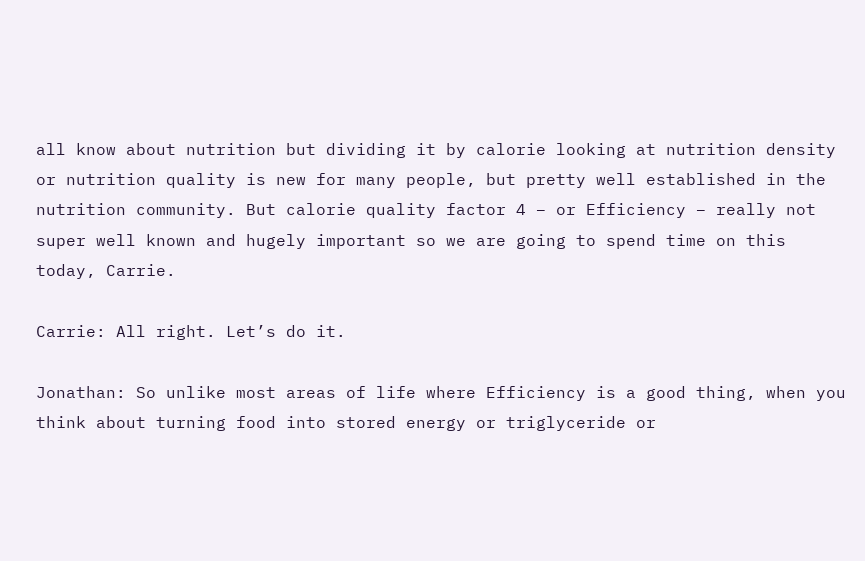all know about nutrition but dividing it by calorie looking at nutrition density or nutrition quality is new for many people, but pretty well established in the nutrition community. But calorie quality factor 4 – or Efficiency – really not super well known and hugely important so we are going to spend time on this today, Carrie.

Carrie: All right. Let’s do it.

Jonathan: So unlike most areas of life where Efficiency is a good thing, when you think about turning food into stored energy or triglyceride or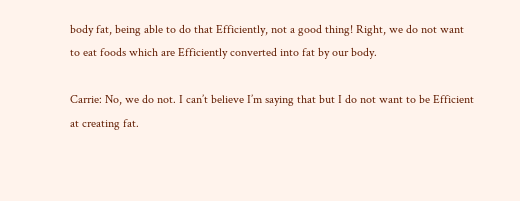body fat, being able to do that Efficiently, not a good thing! Right, we do not want to eat foods which are Efficiently converted into fat by our body.

Carrie: No, we do not. I can’t believe I’m saying that but I do not want to be Efficient at creating fat.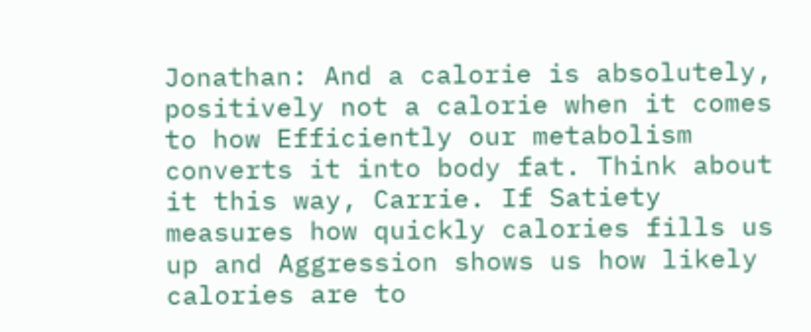Jonathan: And a calorie is absolutely, positively not a calorie when it comes to how Efficiently our metabolism converts it into body fat. Think about it this way, Carrie. If Satiety measures how quickly calories fills us up and Aggression shows us how likely calories are to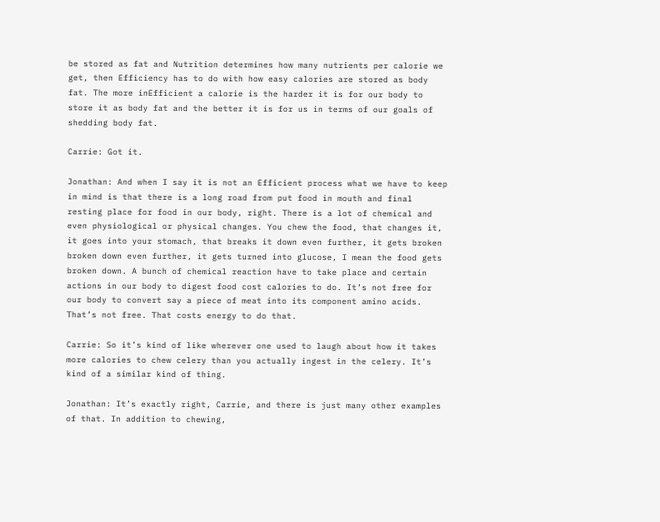be stored as fat and Nutrition determines how many nutrients per calorie we get, then Efficiency has to do with how easy calories are stored as body fat. The more inEfficient a calorie is the harder it is for our body to store it as body fat and the better it is for us in terms of our goals of shedding body fat.

Carrie: Got it.

Jonathan: And when I say it is not an Efficient process what we have to keep in mind is that there is a long road from put food in mouth and final resting place for food in our body, right. There is a lot of chemical and even physiological or physical changes. You chew the food, that changes it, it goes into your stomach, that breaks it down even further, it gets broken broken down even further, it gets turned into glucose, I mean the food gets broken down. A bunch of chemical reaction have to take place and certain actions in our body to digest food cost calories to do. It’s not free for our body to convert say a piece of meat into its component amino acids. That’s not free. That costs energy to do that.

Carrie: So it’s kind of like wherever one used to laugh about how it takes more calories to chew celery than you actually ingest in the celery. It’s kind of a similar kind of thing.

Jonathan: It’s exactly right, Carrie, and there is just many other examples of that. In addition to chewing,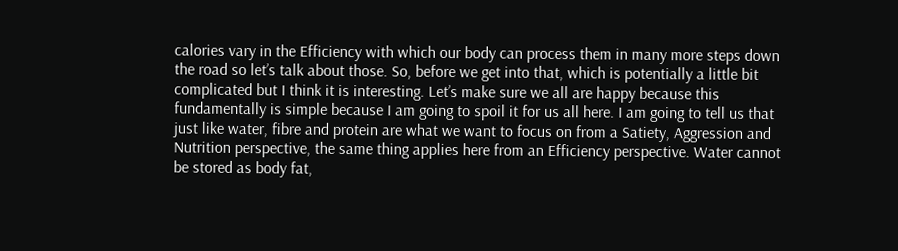calories vary in the Efficiency with which our body can process them in many more steps down the road so let’s talk about those. So, before we get into that, which is potentially a little bit complicated but I think it is interesting. Let’s make sure we all are happy because this fundamentally is simple because I am going to spoil it for us all here. I am going to tell us that just like water, fibre and protein are what we want to focus on from a Satiety, Aggression and Nutrition perspective, the same thing applies here from an Efficiency perspective. Water cannot be stored as body fat,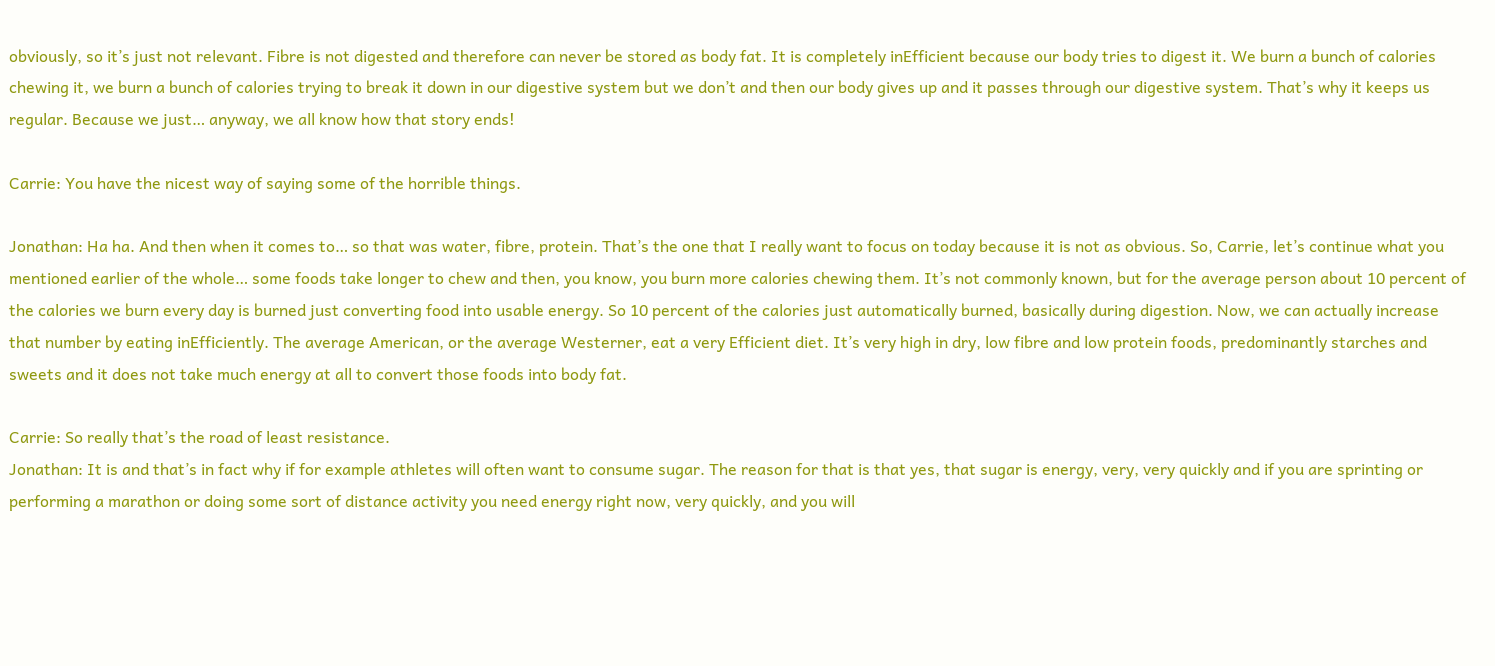obviously, so it’s just not relevant. Fibre is not digested and therefore can never be stored as body fat. It is completely inEfficient because our body tries to digest it. We burn a bunch of calories chewing it, we burn a bunch of calories trying to break it down in our digestive system but we don’t and then our body gives up and it passes through our digestive system. That’s why it keeps us regular. Because we just… anyway, we all know how that story ends!

Carrie: You have the nicest way of saying some of the horrible things.

Jonathan: Ha ha. And then when it comes to… so that was water, fibre, protein. That’s the one that I really want to focus on today because it is not as obvious. So, Carrie, let’s continue what you mentioned earlier of the whole… some foods take longer to chew and then, you know, you burn more calories chewing them. It’s not commonly known, but for the average person about 10 percent of the calories we burn every day is burned just converting food into usable energy. So 10 percent of the calories just automatically burned, basically during digestion. Now, we can actually increase that number by eating inEfficiently. The average American, or the average Westerner, eat a very Efficient diet. It’s very high in dry, low fibre and low protein foods, predominantly starches and sweets and it does not take much energy at all to convert those foods into body fat.

Carrie: So really that’s the road of least resistance.
Jonathan: It is and that’s in fact why if for example athletes will often want to consume sugar. The reason for that is that yes, that sugar is energy, very, very quickly and if you are sprinting or performing a marathon or doing some sort of distance activity you need energy right now, very quickly, and you will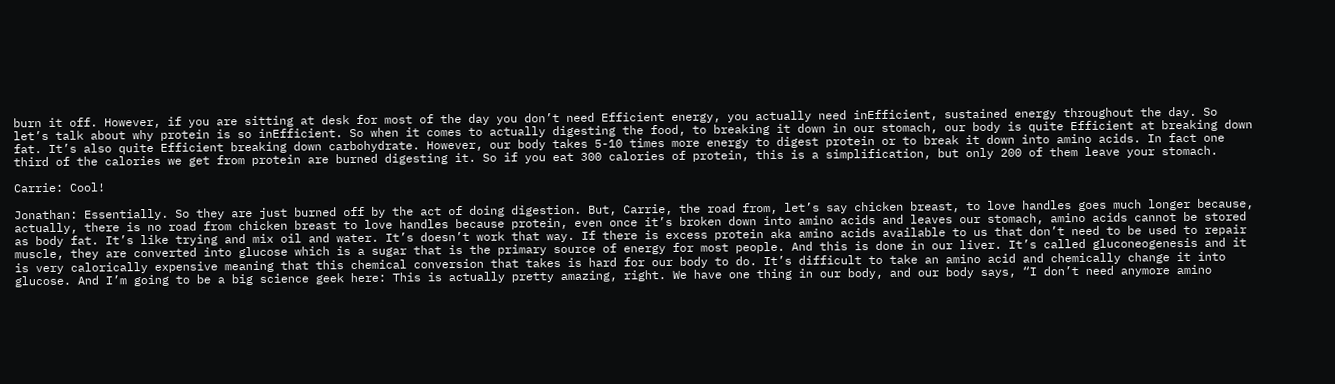burn it off. However, if you are sitting at desk for most of the day you don’t need Efficient energy, you actually need inEfficient, sustained energy throughout the day. So let’s talk about why protein is so inEfficient. So when it comes to actually digesting the food, to breaking it down in our stomach, our body is quite Efficient at breaking down fat. It’s also quite Efficient breaking down carbohydrate. However, our body takes 5-10 times more energy to digest protein or to break it down into amino acids. In fact one third of the calories we get from protein are burned digesting it. So if you eat 300 calories of protein, this is a simplification, but only 200 of them leave your stomach.

Carrie: Cool!

Jonathan: Essentially. So they are just burned off by the act of doing digestion. But, Carrie, the road from, let’s say chicken breast, to love handles goes much longer because, actually, there is no road from chicken breast to love handles because protein, even once it’s broken down into amino acids and leaves our stomach, amino acids cannot be stored as body fat. It’s like trying and mix oil and water. It’s doesn’t work that way. If there is excess protein aka amino acids available to us that don’t need to be used to repair muscle, they are converted into glucose which is a sugar that is the primary source of energy for most people. And this is done in our liver. It’s called gluconeogenesis and it is very calorically expensive meaning that this chemical conversion that takes is hard for our body to do. It’s difficult to take an amino acid and chemically change it into glucose. And I’m going to be a big science geek here: This is actually pretty amazing, right. We have one thing in our body, and our body says, “I don’t need anymore amino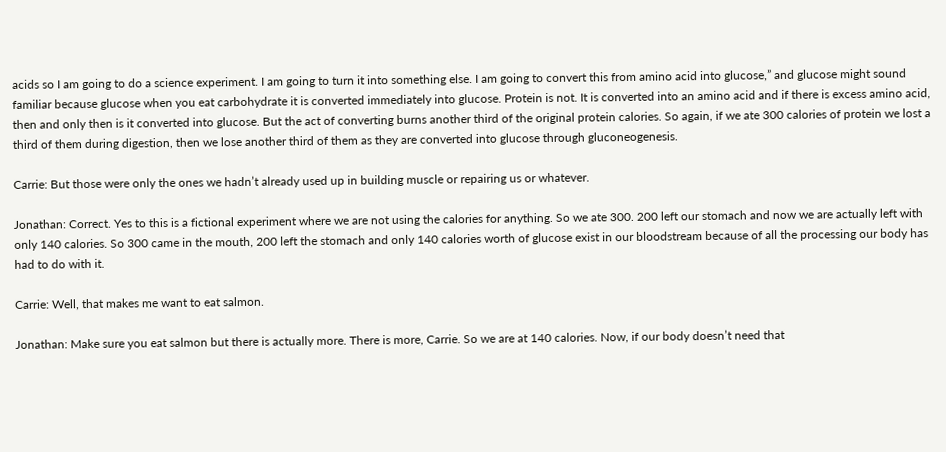acids so I am going to do a science experiment. I am going to turn it into something else. I am going to convert this from amino acid into glucose,” and glucose might sound familiar because glucose when you eat carbohydrate it is converted immediately into glucose. Protein is not. It is converted into an amino acid and if there is excess amino acid, then and only then is it converted into glucose. But the act of converting burns another third of the original protein calories. So again, if we ate 300 calories of protein we lost a third of them during digestion, then we lose another third of them as they are converted into glucose through gluconeogenesis.

Carrie: But those were only the ones we hadn’t already used up in building muscle or repairing us or whatever.

Jonathan: Correct. Yes to this is a fictional experiment where we are not using the calories for anything. So we ate 300. 200 left our stomach and now we are actually left with only 140 calories. So 300 came in the mouth, 200 left the stomach and only 140 calories worth of glucose exist in our bloodstream because of all the processing our body has had to do with it.

Carrie: Well, that makes me want to eat salmon.

Jonathan: Make sure you eat salmon but there is actually more. There is more, Carrie. So we are at 140 calories. Now, if our body doesn’t need that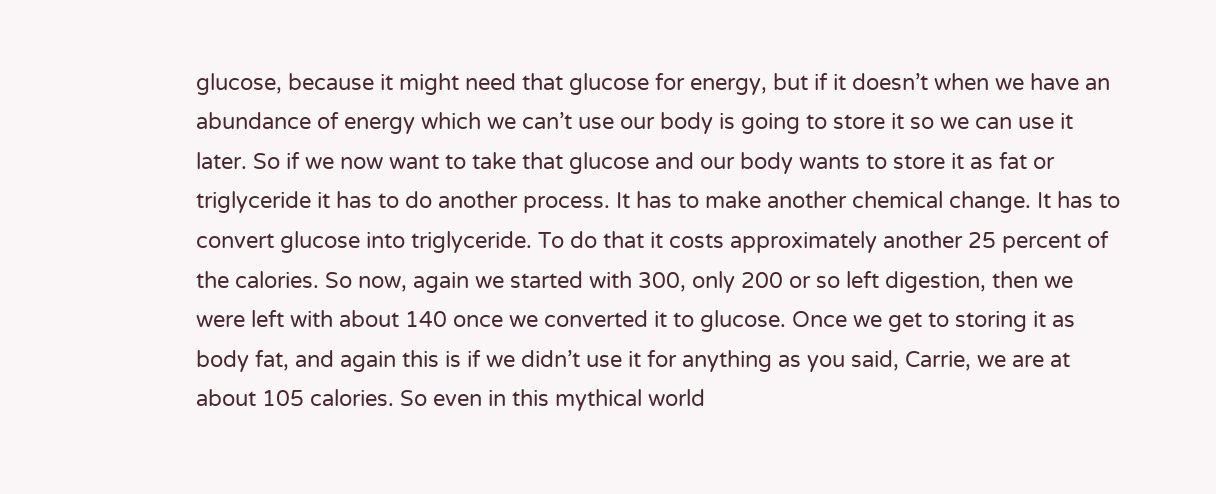glucose, because it might need that glucose for energy, but if it doesn’t when we have an abundance of energy which we can’t use our body is going to store it so we can use it later. So if we now want to take that glucose and our body wants to store it as fat or triglyceride it has to do another process. It has to make another chemical change. It has to convert glucose into triglyceride. To do that it costs approximately another 25 percent of the calories. So now, again we started with 300, only 200 or so left digestion, then we were left with about 140 once we converted it to glucose. Once we get to storing it as body fat, and again this is if we didn’t use it for anything as you said, Carrie, we are at about 105 calories. So even in this mythical world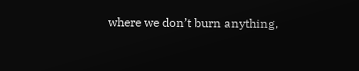where we don’t burn anything,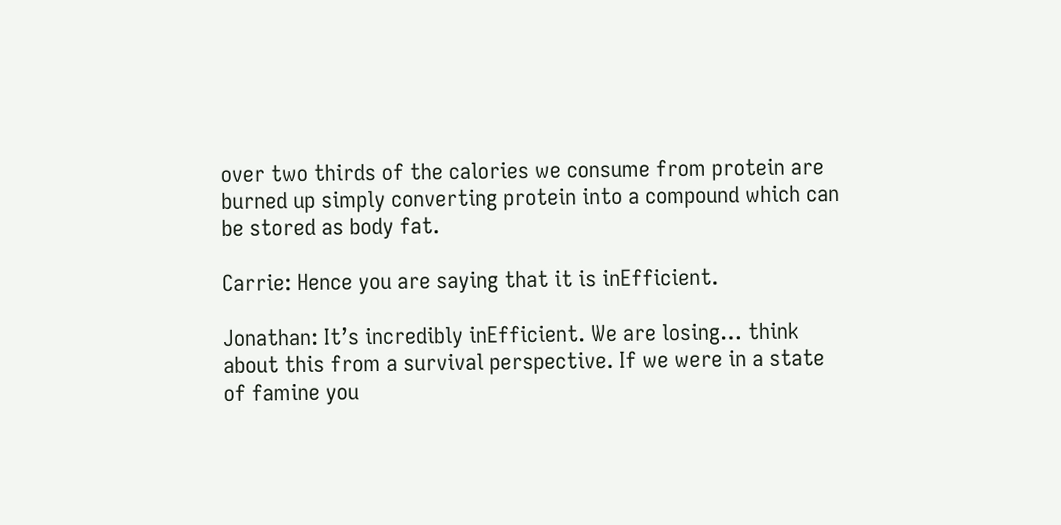over two thirds of the calories we consume from protein are burned up simply converting protein into a compound which can be stored as body fat.

Carrie: Hence you are saying that it is inEfficient.

Jonathan: It’s incredibly inEfficient. We are losing… think about this from a survival perspective. If we were in a state of famine you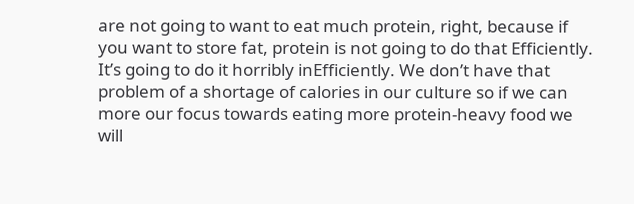are not going to want to eat much protein, right, because if you want to store fat, protein is not going to do that Efficiently. It’s going to do it horribly inEfficiently. We don’t have that problem of a shortage of calories in our culture so if we can more our focus towards eating more protein-heavy food we will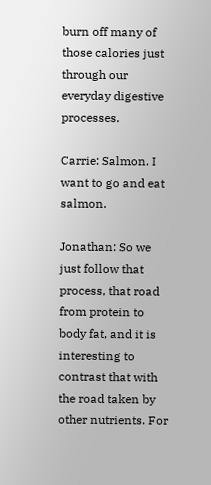burn off many of those calories just through our everyday digestive processes.

Carrie: Salmon. I want to go and eat salmon.

Jonathan: So we just follow that process, that road from protein to body fat, and it is interesting to contrast that with the road taken by other nutrients. For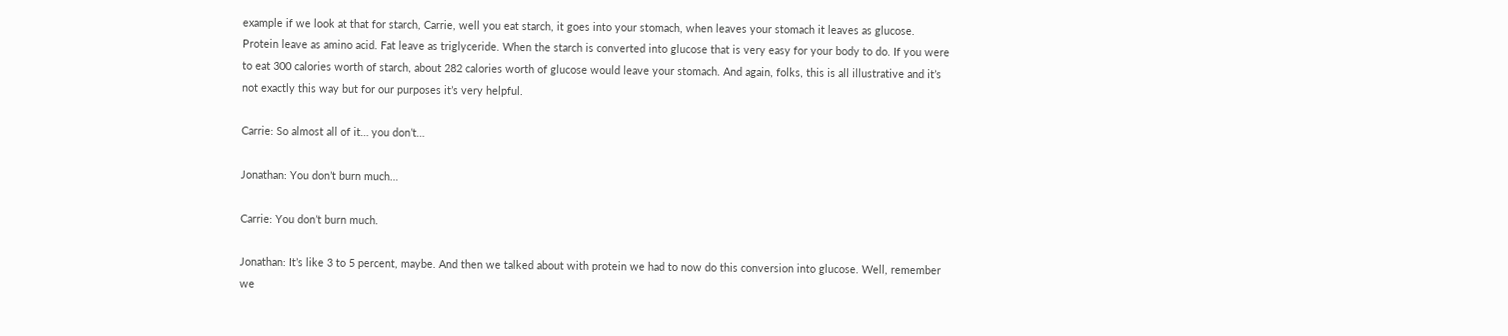example if we look at that for starch, Carrie, well you eat starch, it goes into your stomach, when leaves your stomach it leaves as glucose. Protein leave as amino acid. Fat leave as triglyceride. When the starch is converted into glucose that is very easy for your body to do. If you were to eat 300 calories worth of starch, about 282 calories worth of glucose would leave your stomach. And again, folks, this is all illustrative and it’s not exactly this way but for our purposes it’s very helpful.

Carrie: So almost all of it… you don’t…

Jonathan: You don’t burn much…

Carrie: You don’t burn much.

Jonathan: It’s like 3 to 5 percent, maybe. And then we talked about with protein we had to now do this conversion into glucose. Well, remember we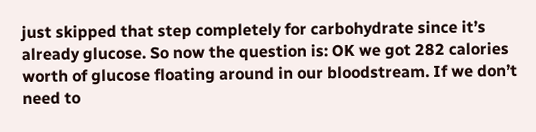just skipped that step completely for carbohydrate since it’s already glucose. So now the question is: OK we got 282 calories worth of glucose floating around in our bloodstream. If we don’t need to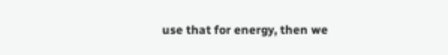use that for energy, then we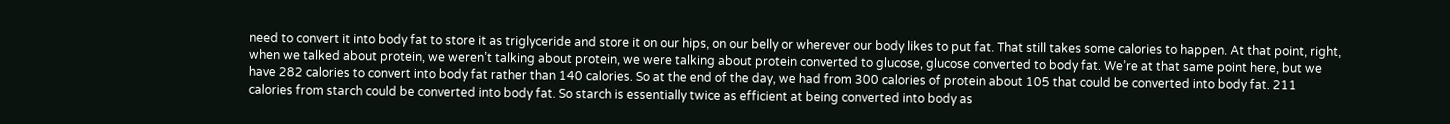need to convert it into body fat to store it as triglyceride and store it on our hips, on our belly or wherever our body likes to put fat. That still takes some calories to happen. At that point, right, when we talked about protein, we weren’t talking about protein, we were talking about protein converted to glucose, glucose converted to body fat. We’re at that same point here, but we have 282 calories to convert into body fat rather than 140 calories. So at the end of the day, we had from 300 calories of protein about 105 that could be converted into body fat. 211 calories from starch could be converted into body fat. So starch is essentially twice as efficient at being converted into body as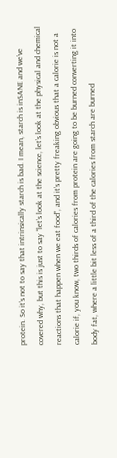protein. So it’s not to say that intrinsically starch is bad. I mean, starch is inSANE and we’ve covered why, but this is just to say “let’s look at the science, let’s look at the physical and chemical reactions that happen when we eat food”, and it’s pretty freaking obvious that a calorie is not a calorie if, you know, two thirds of calories from protein are going to be burned converting it into body fat, where a little bit less of a third of the calories from starch are burned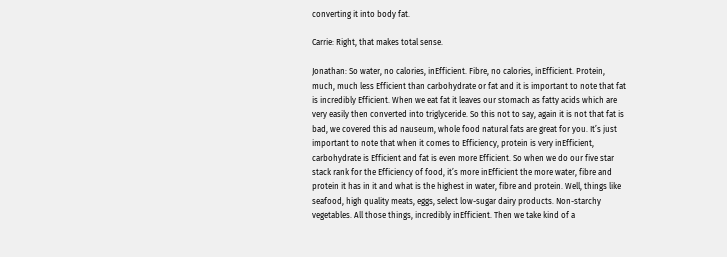converting it into body fat.

Carrie: Right, that makes total sense.

Jonathan: So water, no calories, inEfficient. Fibre, no calories, inEfficient. Protein, much, much less Efficient than carbohydrate or fat and it is important to note that fat is incredibly Efficient. When we eat fat it leaves our stomach as fatty acids which are very easily then converted into triglyceride. So this not to say, again it is not that fat is bad, we covered this ad nauseum, whole food natural fats are great for you. It’s just important to note that when it comes to Efficiency, protein is very inEfficient, carbohydrate is Efficient and fat is even more Efficient. So when we do our five star stack rank for the Efficiency of food, it’s more inEfficient the more water, fibre and protein it has in it and what is the highest in water, fibre and protein. Well, things like seafood, high quality meats, eggs, select low-sugar dairy products. Non-starchy vegetables. All those things, incredibly inEfficient. Then we take kind of a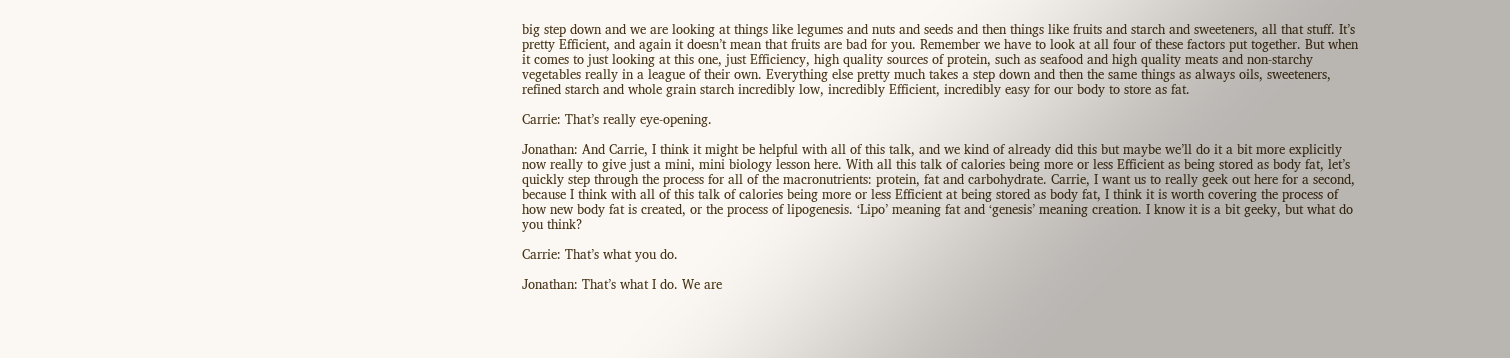big step down and we are looking at things like legumes and nuts and seeds and then things like fruits and starch and sweeteners, all that stuff. It’s pretty Efficient, and again it doesn’t mean that fruits are bad for you. Remember we have to look at all four of these factors put together. But when it comes to just looking at this one, just Efficiency, high quality sources of protein, such as seafood and high quality meats and non-starchy vegetables really in a league of their own. Everything else pretty much takes a step down and then the same things as always oils, sweeteners, refined starch and whole grain starch incredibly low, incredibly Efficient, incredibly easy for our body to store as fat.

Carrie: That’s really eye-opening.

Jonathan: And Carrie, I think it might be helpful with all of this talk, and we kind of already did this but maybe we’ll do it a bit more explicitly now really to give just a mini, mini biology lesson here. With all this talk of calories being more or less Efficient as being stored as body fat, let’s quickly step through the process for all of the macronutrients: protein, fat and carbohydrate. Carrie, I want us to really geek out here for a second, because I think with all of this talk of calories being more or less Efficient at being stored as body fat, I think it is worth covering the process of how new body fat is created, or the process of lipogenesis. ‘Lipo’ meaning fat and ‘genesis’ meaning creation. I know it is a bit geeky, but what do you think?

Carrie: That’s what you do.

Jonathan: That’s what I do. We are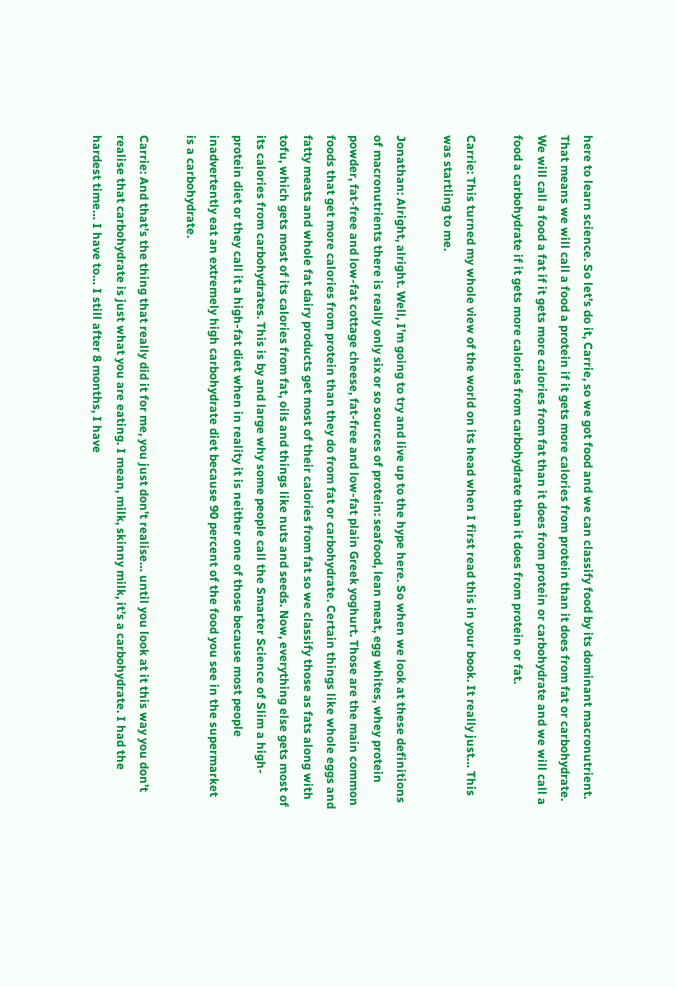here to learn science. So let’s do it, Carrie, so we got food and we can classify food by its dominant macronutrient. That means we will call a food a protein if it gets more calories from protein than it does from fat or carbohydrate. We will call a food a fat if it gets more calories from fat than it does from protein or carbohydrate and we will call a food a carbohydrate if it gets more calories from carbohydrate than it does from protein or fat.

Carrie: This turned my whole view of the world on its head when I first read this in your book. It really just… This was startling to me.

Jonathan: Alright, alright. Well, I’m going to try and live up to the hype here. So when we look at these definitions of macronutrients there is really only six or so sources of protein: seafood, lean meat, egg whites, whey protein powder, fat-free and low-fat cottage cheese, fat-free and low-fat plain Greek yoghurt. Those are the main common foods that get more calories from protein than they do from fat or carbohydrate. Certain things like whole eggs and fatty meats and whole fat dairy products get most of their calories from fat so we classify those as fats along with tofu, which gets most of its calories from fat, oils and things like nuts and seeds. Now, everything else gets most of its calories from carbohydrates. This is by and large why some people call the Smarter Science of Slim a high-protein diet or they call it a high-fat diet when in reality it is neither one of those because most people inadvertently eat an extremely high carbohydrate diet because 90 percent of the food you see in the supermarket is a carbohydrate.

Carrie: And that’s the thing that really did it for me, you just don’t realise… until you look at it this way you don’t realise that carbohydrate is just what you are eating. I mean, milk, skinny milk, it’s a carbohydrate. I had the hardest time… I have to… I still after 8 months, I have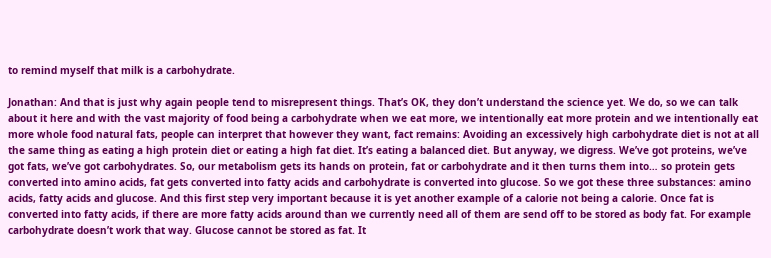to remind myself that milk is a carbohydrate.

Jonathan: And that is just why again people tend to misrepresent things. That’s OK, they don’t understand the science yet. We do, so we can talk about it here and with the vast majority of food being a carbohydrate when we eat more, we intentionally eat more protein and we intentionally eat more whole food natural fats, people can interpret that however they want, fact remains: Avoiding an excessively high carbohydrate diet is not at all the same thing as eating a high protein diet or eating a high fat diet. It’s eating a balanced diet. But anyway, we digress. We’ve got proteins, we’ve got fats, we’ve got carbohydrates. So, our metabolism gets its hands on protein, fat or carbohydrate and it then turns them into… so protein gets converted into amino acids, fat gets converted into fatty acids and carbohydrate is converted into glucose. So we got these three substances: amino acids, fatty acids and glucose. And this first step very important because it is yet another example of a calorie not being a calorie. Once fat is converted into fatty acids, if there are more fatty acids around than we currently need all of them are send off to be stored as body fat. For example carbohydrate doesn’t work that way. Glucose cannot be stored as fat. It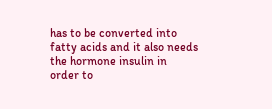has to be converted into fatty acids and it also needs the hormone insulin in order to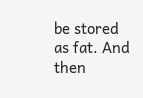be stored as fat. And then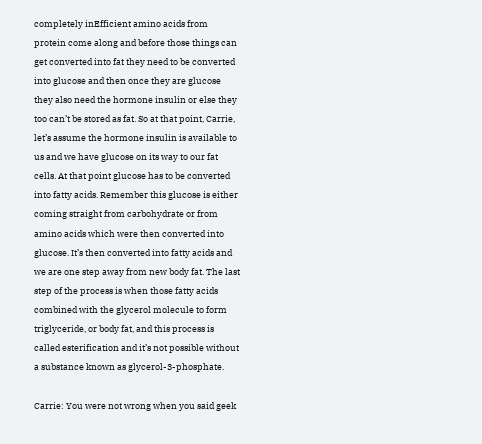completely inEfficient amino acids from protein come along and before those things can get converted into fat they need to be converted into glucose and then once they are glucose they also need the hormone insulin or else they too can’t be stored as fat. So at that point, Carrie, let’s assume the hormone insulin is available to us and we have glucose on its way to our fat cells. At that point glucose has to be converted into fatty acids. Remember this glucose is either coming straight from carbohydrate or from amino acids which were then converted into glucose. It’s then converted into fatty acids and we are one step away from new body fat. The last step of the process is when those fatty acids combined with the glycerol molecule to form triglyceride, or body fat, and this process is called esterification and it’s not possible without a substance known as glycerol-3-phosphate.

Carrie: You were not wrong when you said geek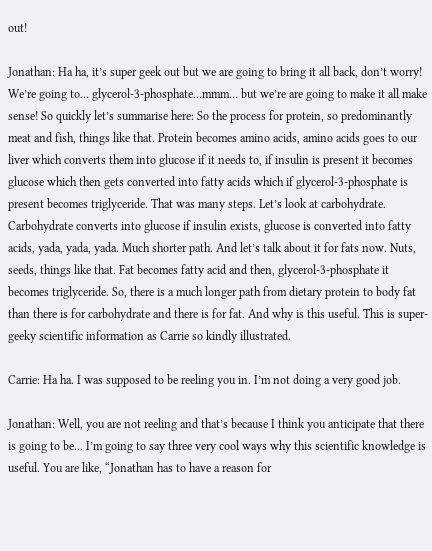out!

Jonathan: Ha ha, it’s super geek out but we are going to bring it all back, don’t worry! We’re going to… glycerol-3-phosphate…mmm… but we’re are going to make it all make sense! So quickly let’s summarise here: So the process for protein, so predominantly meat and fish, things like that. Protein becomes amino acids, amino acids goes to our liver which converts them into glucose if it needs to, if insulin is present it becomes glucose which then gets converted into fatty acids which if glycerol-3-phosphate is present becomes triglyceride. That was many steps. Let’s look at carbohydrate. Carbohydrate converts into glucose if insulin exists, glucose is converted into fatty acids, yada, yada, yada. Much shorter path. And let’s talk about it for fats now. Nuts, seeds, things like that. Fat becomes fatty acid and then, glycerol-3-phosphate it becomes triglyceride. So, there is a much longer path from dietary protein to body fat than there is for carbohydrate and there is for fat. And why is this useful. This is super-geeky scientific information as Carrie so kindly illustrated.

Carrie: Ha ha. I was supposed to be reeling you in. I’m not doing a very good job.

Jonathan: Well, you are not reeling and that’s because I think you anticipate that there is going to be… I’m going to say three very cool ways why this scientific knowledge is useful. You are like, “Jonathan has to have a reason for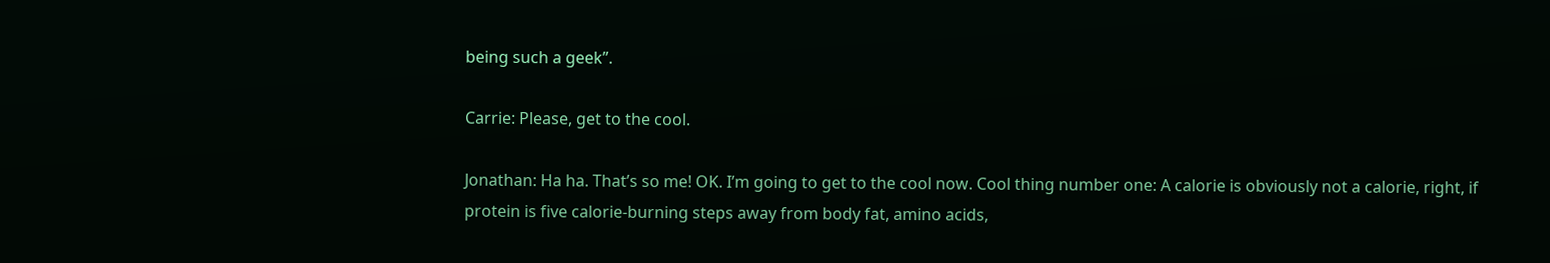being such a geek”.

Carrie: Please, get to the cool.

Jonathan: Ha ha. That’s so me! OK. I’m going to get to the cool now. Cool thing number one: A calorie is obviously not a calorie, right, if protein is five calorie-burning steps away from body fat, amino acids,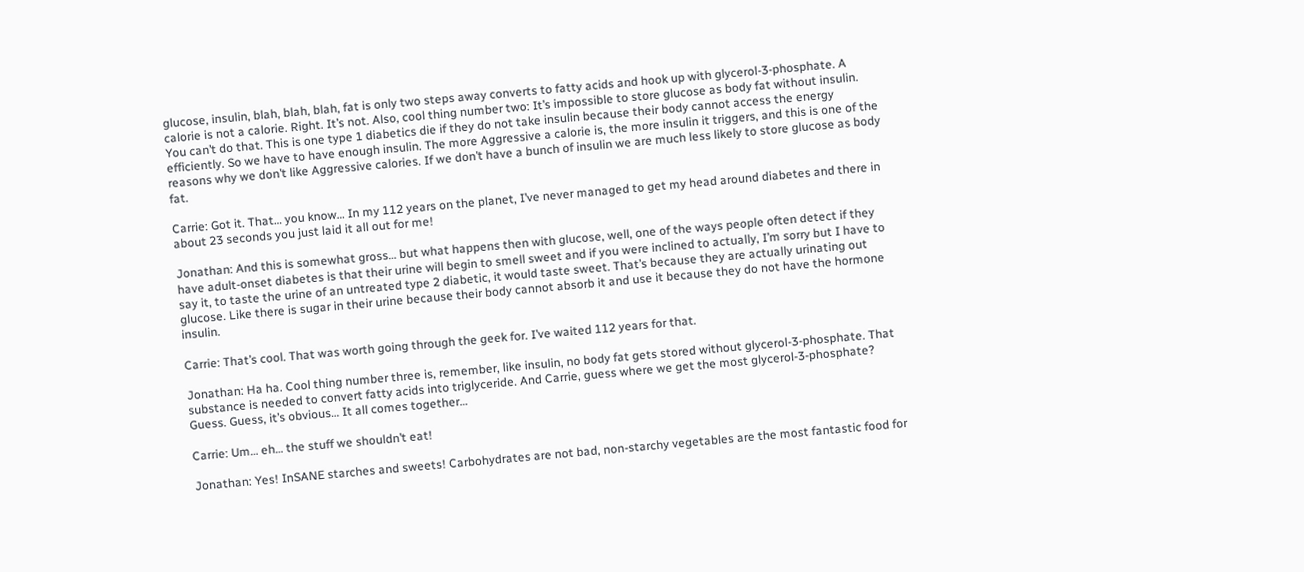glucose, insulin, blah, blah, blah, fat is only two steps away converts to fatty acids and hook up with glycerol-3-phosphate. A calorie is not a calorie. Right. It’s not. Also, cool thing number two: It’s impossible to store glucose as body fat without insulin. You can’t do that. This is one type 1 diabetics die if they do not take insulin because their body cannot access the energy efficiently. So we have to have enough insulin. The more Aggressive a calorie is, the more insulin it triggers, and this is one of the reasons why we don’t like Aggressive calories. If we don’t have a bunch of insulin we are much less likely to store glucose as body fat.

Carrie: Got it. That… you know… In my 112 years on the planet, I’ve never managed to get my head around diabetes and there in about 23 seconds you just laid it all out for me!

Jonathan: And this is somewhat gross… but what happens then with glucose, well, one of the ways people often detect if they have adult-onset diabetes is that their urine will begin to smell sweet and if you were inclined to actually, I’m sorry but I have to say it, to taste the urine of an untreated type 2 diabetic, it would taste sweet. That’s because they are actually urinating out glucose. Like there is sugar in their urine because their body cannot absorb it and use it because they do not have the hormone insulin.

Carrie: That’s cool. That was worth going through the geek for. I’ve waited 112 years for that.

Jonathan: Ha ha. Cool thing number three is, remember, like insulin, no body fat gets stored without glycerol-3-phosphate. That substance is needed to convert fatty acids into triglyceride. And Carrie, guess where we get the most glycerol-3-phosphate? Guess. Guess, it’s obvious… It all comes together…

Carrie: Um… eh… the stuff we shouldn’t eat!

Jonathan: Yes! InSANE starches and sweets! Carbohydrates are not bad, non-starchy vegetables are the most fantastic food for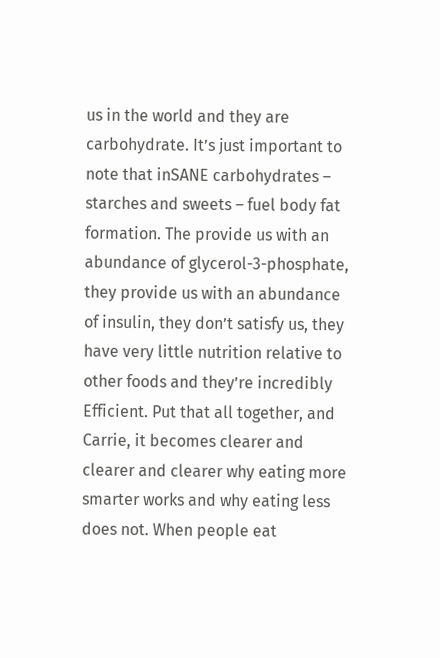us in the world and they are carbohydrate. It’s just important to note that inSANE carbohydrates – starches and sweets – fuel body fat formation. The provide us with an abundance of glycerol-3-phosphate, they provide us with an abundance of insulin, they don’t satisfy us, they have very little nutrition relative to other foods and they’re incredibly Efficient. Put that all together, and Carrie, it becomes clearer and clearer and clearer why eating more smarter works and why eating less does not. When people eat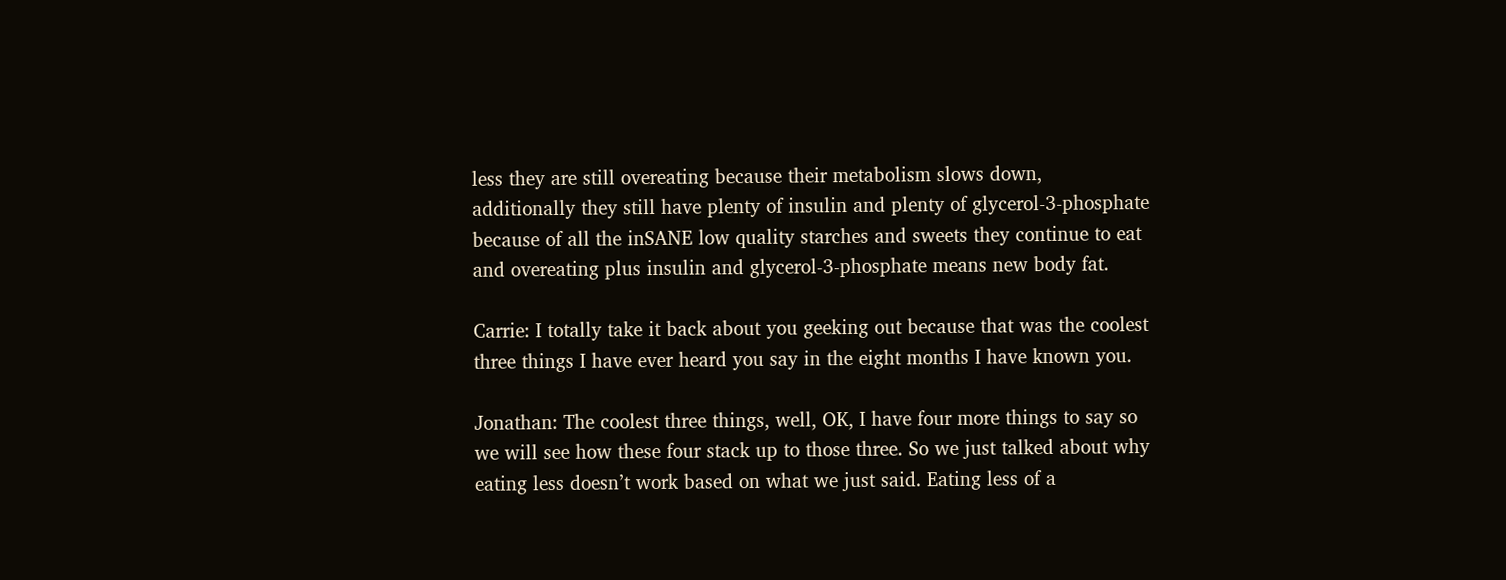less they are still overeating because their metabolism slows down, additionally they still have plenty of insulin and plenty of glycerol-3-phosphate because of all the inSANE low quality starches and sweets they continue to eat and overeating plus insulin and glycerol-3-phosphate means new body fat.

Carrie: I totally take it back about you geeking out because that was the coolest three things I have ever heard you say in the eight months I have known you.

Jonathan: The coolest three things, well, OK, I have four more things to say so we will see how these four stack up to those three. So we just talked about why eating less doesn’t work based on what we just said. Eating less of a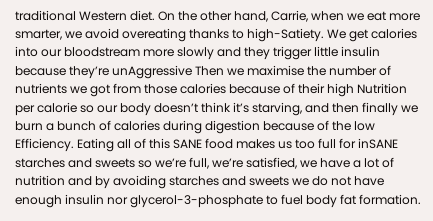traditional Western diet. On the other hand, Carrie, when we eat more smarter, we avoid overeating thanks to high-Satiety. We get calories into our bloodstream more slowly and they trigger little insulin because they’re unAggressive Then we maximise the number of nutrients we got from those calories because of their high Nutrition per calorie so our body doesn’t think it’s starving, and then finally we burn a bunch of calories during digestion because of the low Efficiency. Eating all of this SANE food makes us too full for inSANE starches and sweets so we’re full, we’re satisfied, we have a lot of nutrition and by avoiding starches and sweets we do not have enough insulin nor glycerol-3-phosphate to fuel body fat formation.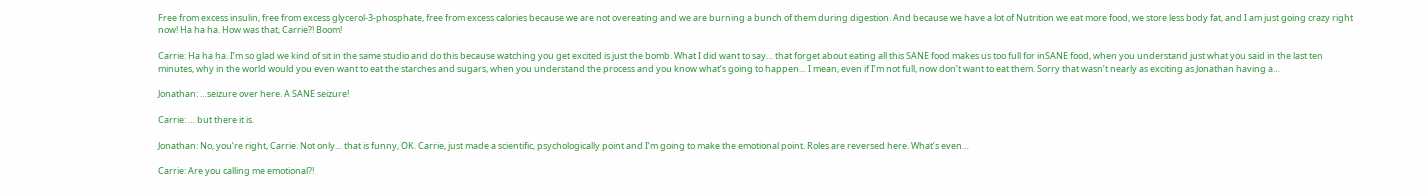Free from excess insulin, free from excess glycerol-3-phosphate, free from excess calories because we are not overeating and we are burning a bunch of them during digestion. And because we have a lot of Nutrition we eat more food, we store less body fat, and I am just going crazy right now! Ha ha ha. How was that, Carrie?! Boom!

Carrie: Ha ha ha. I’m so glad we kind of sit in the same studio and do this because watching you get excited is just the bomb. What I did want to say… that forget about eating all this SANE food makes us too full for inSANE food, when you understand just what you said in the last ten minutes, why in the world would you even want to eat the starches and sugars, when you understand the process and you know what’s going to happen… I mean, even if I’m not full, now don’t want to eat them. Sorry that wasn’t nearly as exciting as Jonathan having a…

Jonathan: …seizure over here. A SANE seizure!

Carrie: … but there it is.

Jonathan: No, you’re right, Carrie. Not only… that is funny, OK. Carrie, just made a scientific, psychologically point and I’m going to make the emotional point. Roles are reversed here. What’s even…

Carrie: Are you calling me emotional?!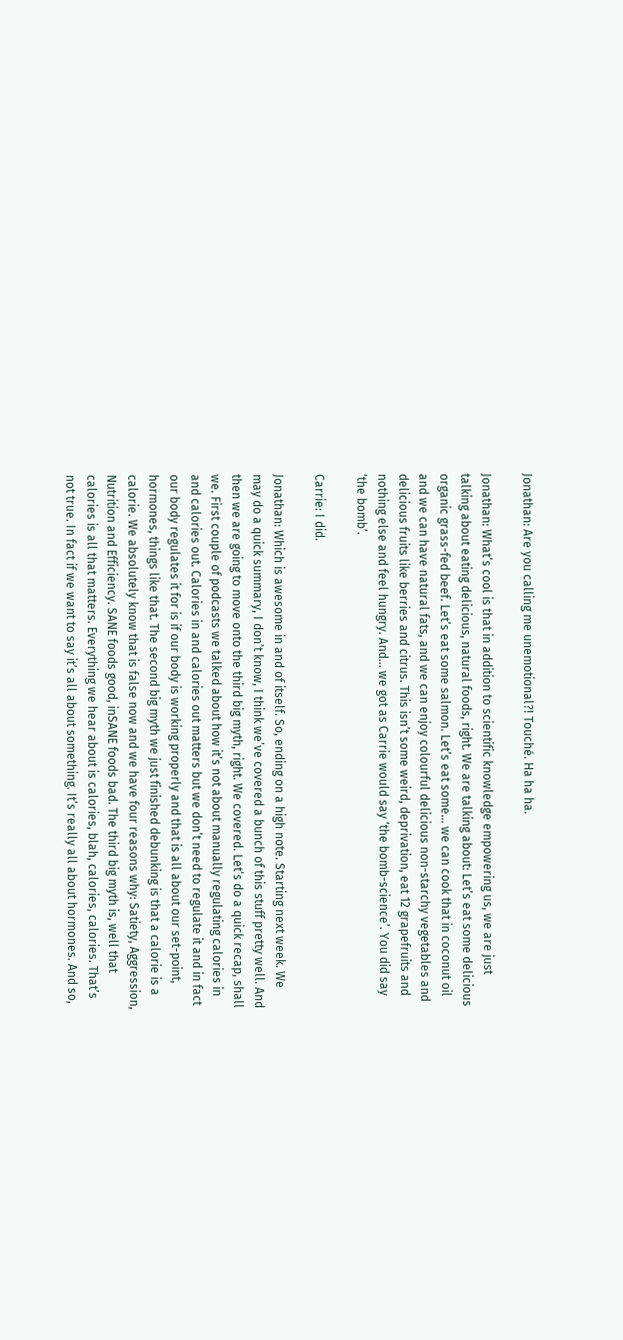Jonathan: Are you calling me unemotional?! Touché. Ha ha ha.

Jonathan: What’s cool is that in addition to scientific knowledge empowering us, we are just talking about eating delicious, natural foods, right. We are talking about: Let’s eat some delicious organic grass-fed beef. Let’s eat some salmon. Let’s eat some… we can cook that in coconut oil and we can have natural fats, and we can enjoy colourful delicious non-starchy vegetables and delicious fruits like berries and citrus. This isn’t some weird, deprivation, eat 12 grapefruits and nothing else and feel hungry. And… we got as Carrie would say ‘the bomb-science’. You did say ‘the bomb’.

Carrie: I did.

Jonathan: Which is awesome in and of itself. So, ending on a high note. Starting next week. We may do a quick summary, I don’t know, I think we’ve covered a bunch of this stuff pretty well. And then we are going to move onto the third big myth, right. We covered. Let’s do a quick recap, shall we. First couple of podcasts we talked about how it’s not about manually regulating calories in and calories out. Calories in and calories out matters but we don’t need to regulate it and in fact our body regulates it for is if our body is working properly and that is all about our set-point, hormones, things like that. The second big myth we just finished debunking is that a calorie is a calorie. We absolutely know that is false now and we have four reasons why: Satiety, Aggression, Nutrition and Efficiency. SANE foods good, inSANE foods bad. The third big myth is, well that calories is all that matters. Everything we hear about is calories, blah, calories, calories. That’s not true. In fact if we want to say it’s all about something. It’s really all about hormones. And so,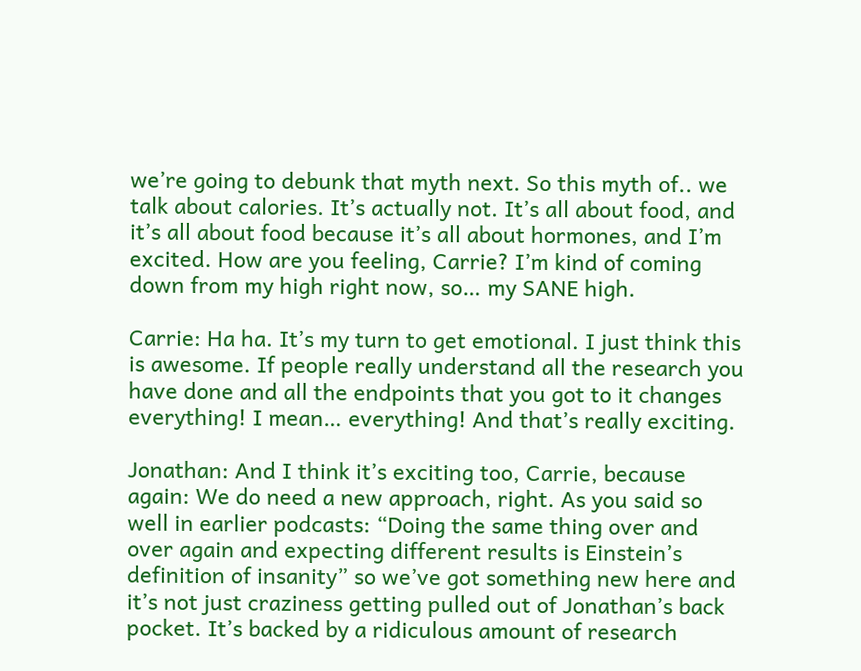we’re going to debunk that myth next. So this myth of.. we talk about calories. It’s actually not. It’s all about food, and it’s all about food because it’s all about hormones, and I’m excited. How are you feeling, Carrie? I’m kind of coming down from my high right now, so… my SANE high.

Carrie: Ha ha. It’s my turn to get emotional. I just think this is awesome. If people really understand all the research you have done and all the endpoints that you got to it changes everything! I mean… everything! And that’s really exciting.

Jonathan: And I think it’s exciting too, Carrie, because again: We do need a new approach, right. As you said so well in earlier podcasts: “Doing the same thing over and over again and expecting different results is Einstein’s definition of insanity” so we’ve got something new here and it’s not just craziness getting pulled out of Jonathan’s back pocket. It’s backed by a ridiculous amount of research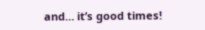and… it’s good times!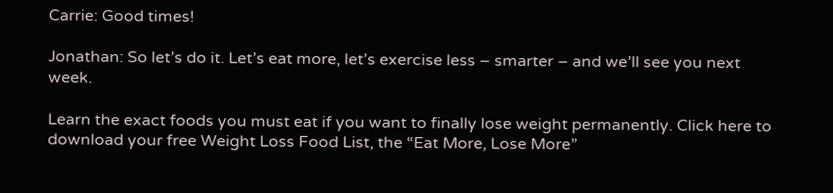Carrie: Good times!

Jonathan: So let’s do it. Let’s eat more, let’s exercise less – smarter – and we’ll see you next week.

Learn the exact foods you must eat if you want to finally lose weight permanently. Click here to download your free Weight Loss Food List, the “Eat More, Lose More”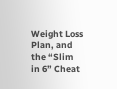Weight Loss Plan, and the “Slim in 6” Cheat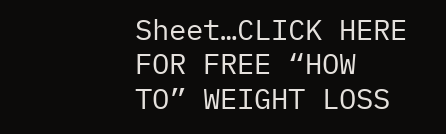Sheet…CLICK HERE FOR FREE “HOW TO” WEIGHT LOSS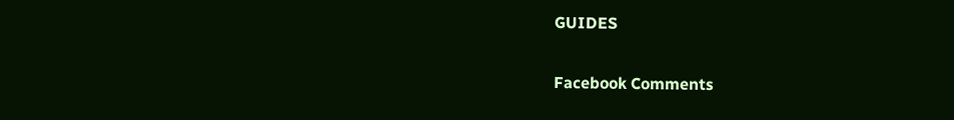GUIDES

Facebook Comments